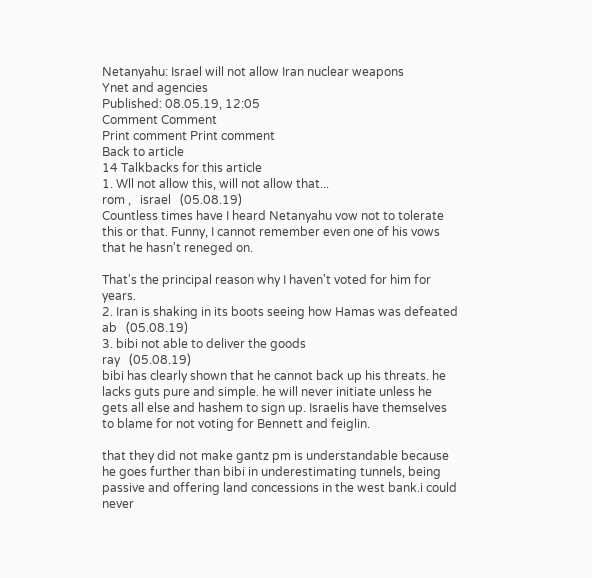Netanyahu: Israel will not allow Iran nuclear weapons
Ynet and agencies
Published: 08.05.19, 12:05
Comment Comment
Print comment Print comment
Back to article
14 Talkbacks for this article
1. Wll not allow this, will not allow that...
rom ,   israel   (05.08.19)
Countless times have I heard Netanyahu vow not to tolerate this or that. Funny, I cannot remember even one of his vows that he hasn't reneged on.

That's the principal reason why I haven't voted for him for years.
2. Iran is shaking in its boots seeing how Hamas was defeated
ab   (05.08.19)
3. bibi not able to deliver the goods
ray   (05.08.19)
bibi has clearly shown that he cannot back up his threats. he lacks guts pure and simple. he will never initiate unless he gets all else and hashem to sign up. Israelis have themselves to blame for not voting for Bennett and feiglin.

that they did not make gantz pm is understandable because he goes further than bibi in underestimating tunnels, being passive and offering land concessions in the west bank.i could never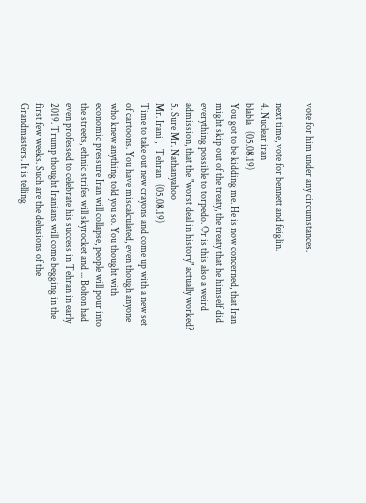vote for him under any circumstances.

next time, vote for bennett and feiglin.
4. Nuclear iran
blabla   (05.08.19)
You got to be kidding me. He is now concerned, that Iran might skip out of the treaty, the treaty that he himself did everything possible to torpedo. Or is this also a weird admission, that the "worst deal in history" actually worked?
5. Sure Mr. Nathanyahoo
Mr. Irani ,   Tehran   (05.08.19)
Time to take out new crayons and come up with a new set of cartoons. You have miscalculated, even though anyone who knew anything told you so. You thought with economic pressure Iran will collapse, people will pour into the streets, ethnic strifes will skyrocket and ... Bolton had even professed to celebrate his success in Tehran in early 2019. Trump thought Iranians will come begging in the first few weeks. Such are the delusions of the Grandmasters. It is telling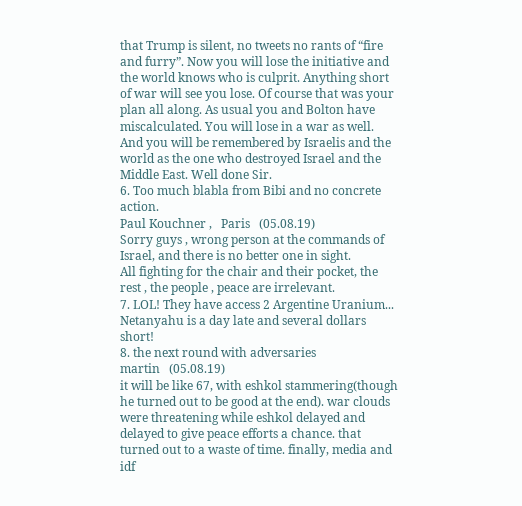that Trump is silent, no tweets no rants of “fire and furry”. Now you will lose the initiative and the world knows who is culprit. Anything short of war will see you lose. Of course that was your plan all along. As usual you and Bolton have miscalculated. You will lose in a war as well. And you will be remembered by Israelis and the world as the one who destroyed Israel and the Middle East. Well done Sir.
6. Too much blabla from Bibi and no concrete action.
Paul Kouchner ,   Paris   (05.08.19)
Sorry guys , wrong person at the commands of Israel, and there is no better one in sight.
All fighting for the chair and their pocket, the rest , the people , peace are irrelevant.
7. LOL! They have access 2 Argentine Uranium...
Netanyahu is a day late and several dollars short!
8. the next round with adversaries
martin   (05.08.19)
it will be like 67, with eshkol stammering(though he turned out to be good at the end). war clouds were threatening while eshkol delayed and delayed to give peace efforts a chance. that turned out to a waste of time. finally, media and idf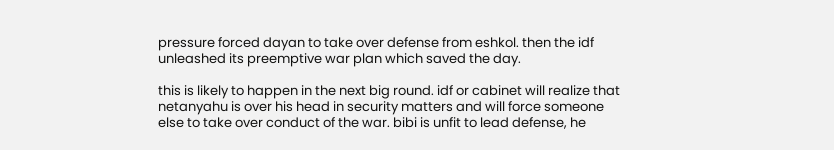pressure forced dayan to take over defense from eshkol. then the idf unleashed its preemptive war plan which saved the day.

this is likely to happen in the next big round. idf or cabinet will realize that netanyahu is over his head in security matters and will force someone else to take over conduct of the war. bibi is unfit to lead defense, he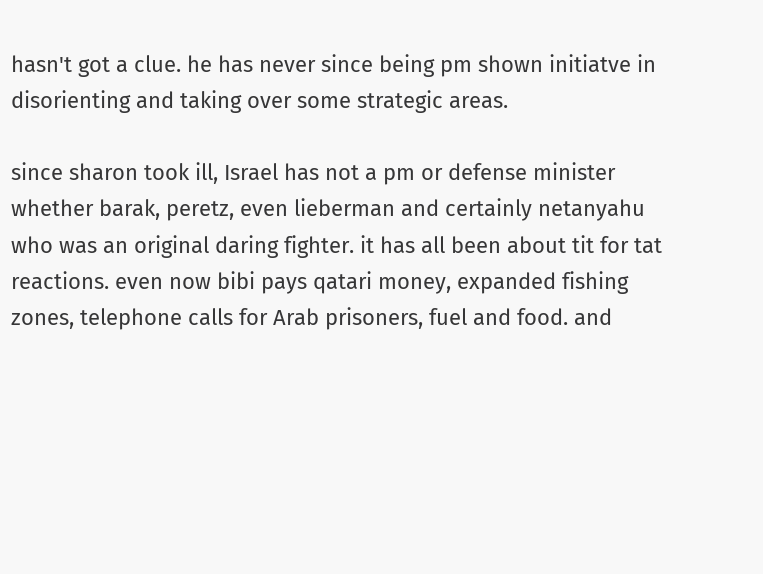hasn't got a clue. he has never since being pm shown initiatve in disorienting and taking over some strategic areas.

since sharon took ill, Israel has not a pm or defense minister whether barak, peretz, even lieberman and certainly netanyahu who was an original daring fighter. it has all been about tit for tat reactions. even now bibi pays qatari money, expanded fishing zones, telephone calls for Arab prisoners, fuel and food. and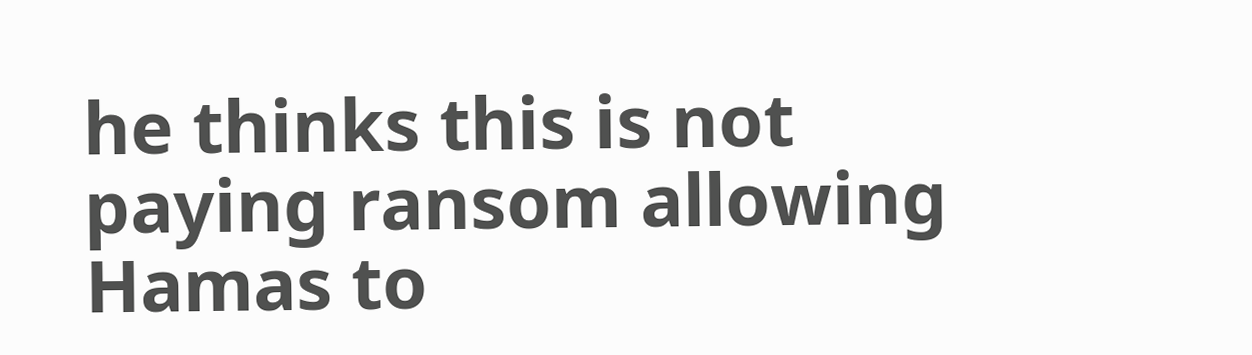he thinks this is not paying ransom allowing Hamas to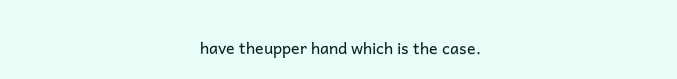have theupper hand which is the case.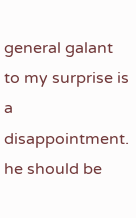general galant to my surprise is a disappointment. he should be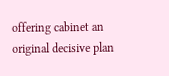offering cabinet an original decisive plan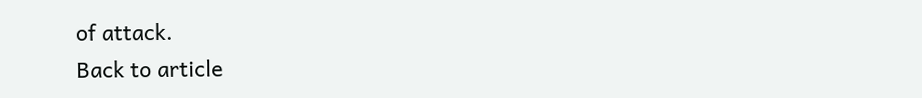of attack.
Back to article